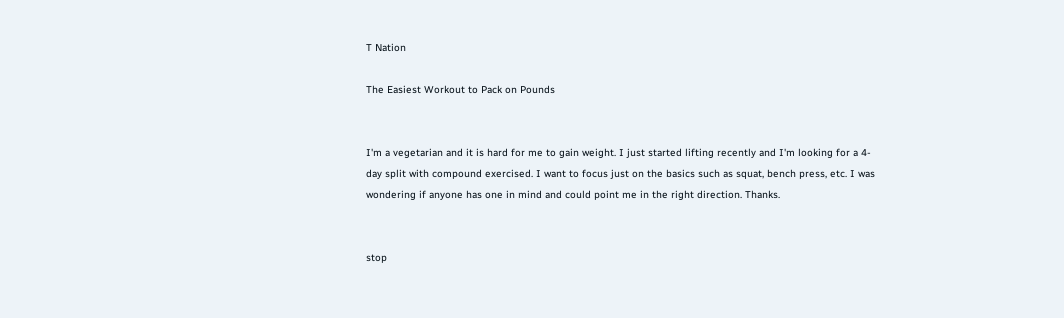T Nation

The Easiest Workout to Pack on Pounds


I'm a vegetarian and it is hard for me to gain weight. I just started lifting recently and I'm looking for a 4-day split with compound exercised. I want to focus just on the basics such as squat, bench press, etc. I was wondering if anyone has one in mind and could point me in the right direction. Thanks.


stop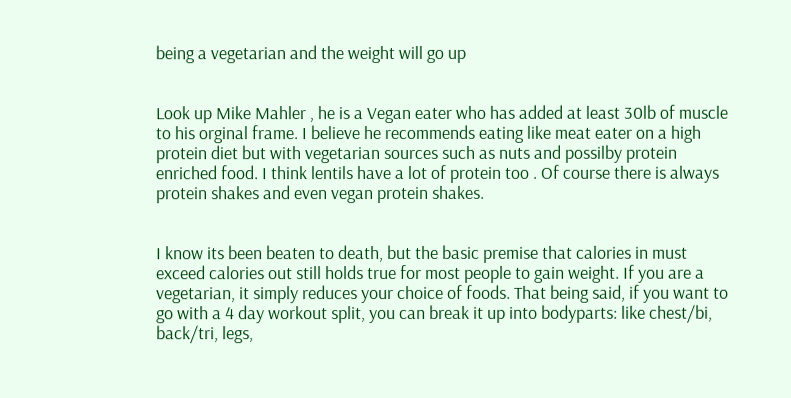being a vegetarian and the weight will go up


Look up Mike Mahler , he is a Vegan eater who has added at least 30lb of muscle to his orginal frame. I believe he recommends eating like meat eater on a high protein diet but with vegetarian sources such as nuts and possilby protein enriched food. I think lentils have a lot of protein too . Of course there is always protein shakes and even vegan protein shakes.


I know its been beaten to death, but the basic premise that calories in must exceed calories out still holds true for most people to gain weight. If you are a vegetarian, it simply reduces your choice of foods. That being said, if you want to go with a 4 day workout split, you can break it up into bodyparts: like chest/bi, back/tri, legs,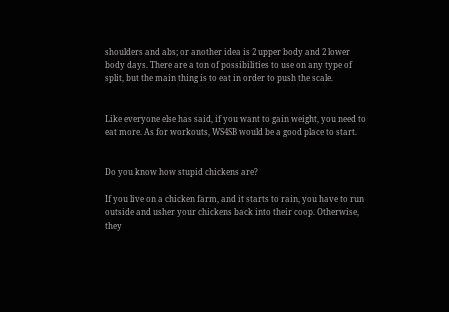shoulders and abs; or another idea is 2 upper body and 2 lower body days. There are a ton of possibilities to use on any type of split, but the main thing is to eat in order to push the scale.


Like everyone else has said, if you want to gain weight, you need to eat more. As for workouts, WS4SB would be a good place to start.


Do you know how stupid chickens are?

If you live on a chicken farm, and it starts to rain, you have to run outside and usher your chickens back into their coop. Otherwise, they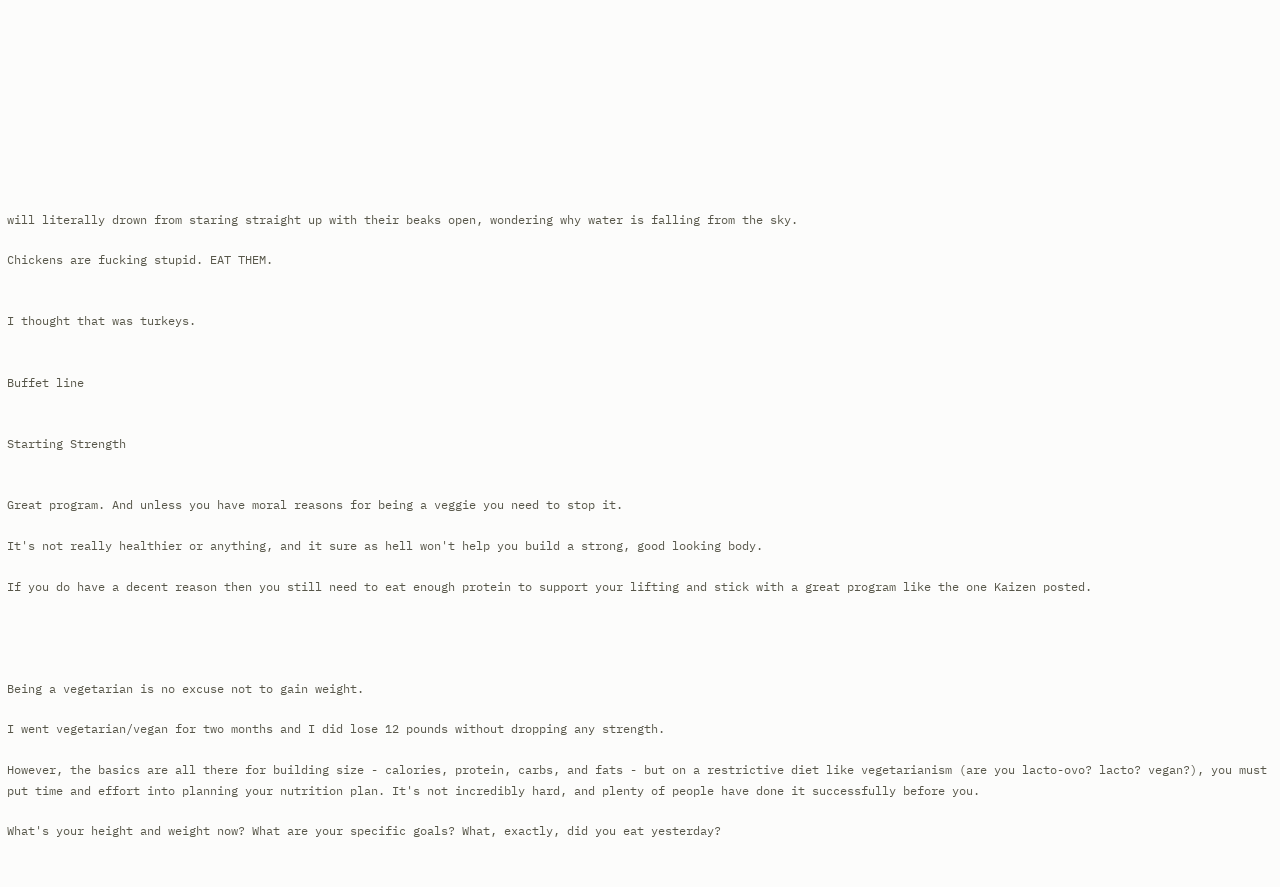will literally drown from staring straight up with their beaks open, wondering why water is falling from the sky.

Chickens are fucking stupid. EAT THEM.


I thought that was turkeys.


Buffet line


Starting Strength


Great program. And unless you have moral reasons for being a veggie you need to stop it.

It's not really healthier or anything, and it sure as hell won't help you build a strong, good looking body.

If you do have a decent reason then you still need to eat enough protein to support your lifting and stick with a great program like the one Kaizen posted.




Being a vegetarian is no excuse not to gain weight.

I went vegetarian/vegan for two months and I did lose 12 pounds without dropping any strength.

However, the basics are all there for building size - calories, protein, carbs, and fats - but on a restrictive diet like vegetarianism (are you lacto-ovo? lacto? vegan?), you must put time and effort into planning your nutrition plan. It's not incredibly hard, and plenty of people have done it successfully before you.

What's your height and weight now? What are your specific goals? What, exactly, did you eat yesterday?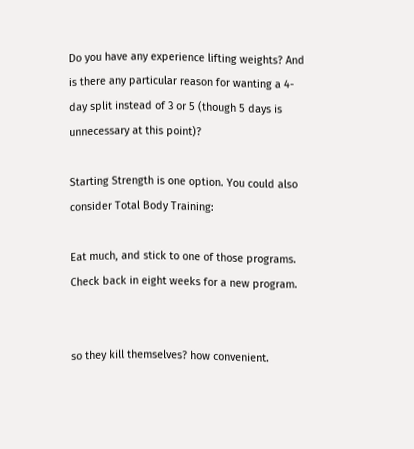Do you have any experience lifting weights? And is there any particular reason for wanting a 4-day split instead of 3 or 5 (though 5 days is unnecessary at this point)?

Starting Strength is one option. You could also consider Total Body Training:

Eat much, and stick to one of those programs. Check back in eight weeks for a new program.


so they kill themselves? how convenient.